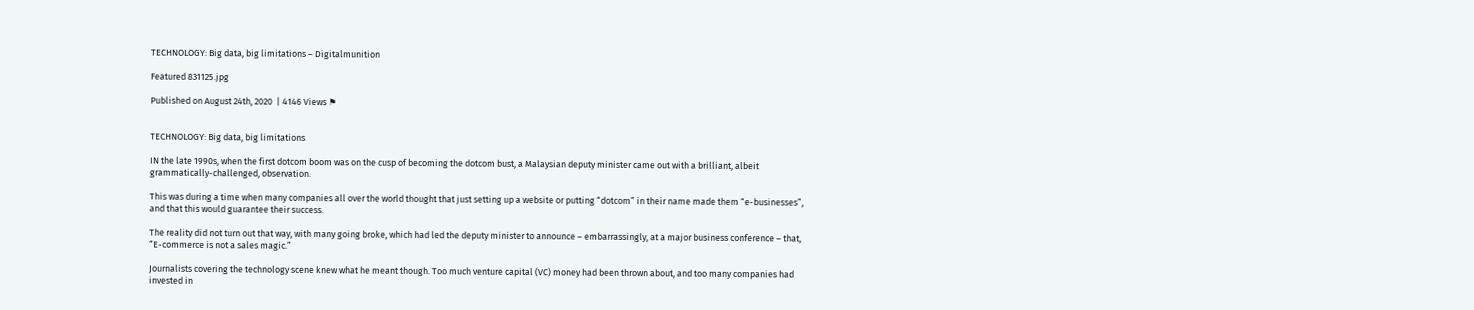TECHNOLOGY: Big data, big limitations – Digitalmunition

Featured 831125.jpg

Published on August 24th, 2020  | 4146 Views ⚑


TECHNOLOGY: Big data, big limitations

IN the late 1990s, when the first dotcom boom was on the cusp of becoming the dotcom bust, a Malaysian deputy minister came out with a brilliant, albeit grammatically-challenged, observation.

This was during a time when many companies all over the world thought that just setting up a website or putting “dotcom” in their name made them “e-businesses”, and that this would guarantee their success.

The reality did not turn out that way, with many going broke, which had led the deputy minister to announce – embarrassingly, at a major business conference – that, “E-commerce is not a sales magic.”

Journalists covering the technology scene knew what he meant though. Too much venture capital (VC) money had been thrown about, and too many companies had invested in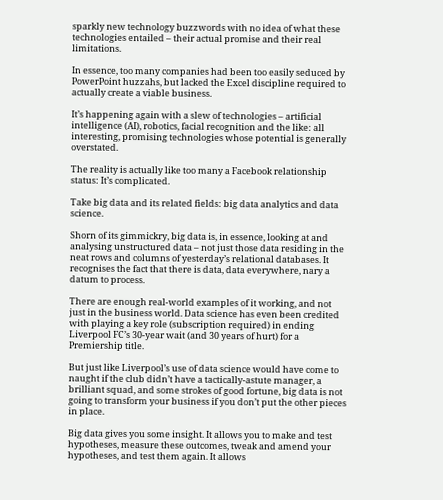sparkly new technology buzzwords with no idea of what these technologies entailed – their actual promise and their real limitations.

In essence, too many companies had been too easily seduced by PowerPoint huzzahs, but lacked the Excel discipline required to actually create a viable business.

It’s happening again with a slew of technologies – artificial intelligence (AI), robotics, facial recognition and the like: all interesting, promising technologies whose potential is generally overstated.

The reality is actually like too many a Facebook relationship status: It’s complicated.

Take big data and its related fields: big data analytics and data science.

Shorn of its gimmickry, big data is, in essence, looking at and analysing unstructured data – not just those data residing in the neat rows and columns of yesterday’s relational databases. It recognises the fact that there is data, data everywhere, nary a datum to process.

There are enough real-world examples of it working, and not just in the business world. Data science has even been credited with playing a key role (subscription required) in ending Liverpool FC’s 30-year wait (and 30 years of hurt) for a Premiership title.

But just like Liverpool’s use of data science would have come to naught if the club didn’t have a tactically-astute manager, a brilliant squad, and some strokes of good fortune, big data is not going to transform your business if you don’t put the other pieces in place.

Big data gives you some insight. It allows you to make and test hypotheses, measure these outcomes, tweak and amend your hypotheses, and test them again. It allows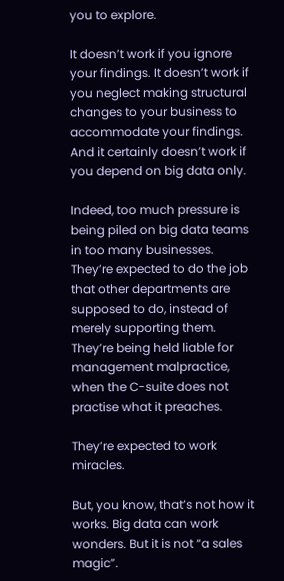you to explore.

It doesn’t work if you ignore your findings. It doesn’t work if you neglect making structural changes to your business to accommodate your findings. And it certainly doesn’t work if you depend on big data only.

Indeed, too much pressure is being piled on big data teams in too many businesses. They’re expected to do the job that other departments are supposed to do, instead of merely supporting them. They’re being held liable for management malpractice, when the C-suite does not practise what it preaches.

They’re expected to work miracles.

But, you know, that’s not how it works. Big data can work wonders. But it is not “a sales magic”.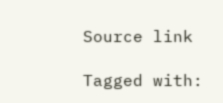Source link

Tagged with: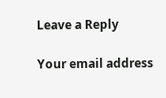Leave a Reply

Your email address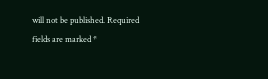will not be published. Required fields are marked *